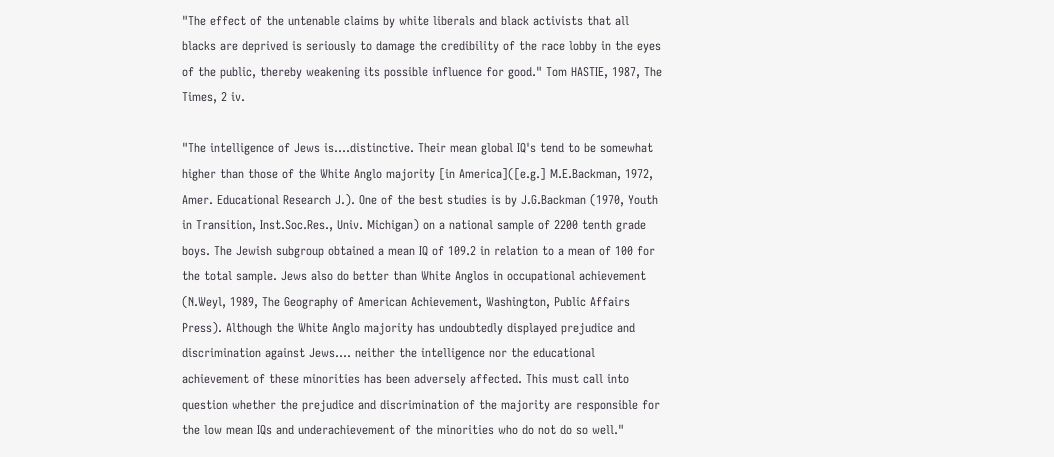"The effect of the untenable claims by white liberals and black activists that all blacks are deprived is seriously to damage the credibility of the race lobby in the eyes of the public, thereby weakening its possible influence for good." Tom HASTIE, 1987, The Times, 2 iv.

"The intelligence of Jews is....distinctive. Their mean global IQ's tend to be somewhat higher than those of the White Anglo majority [in America]([e.g.] M.E.Backman, 1972, Amer. Educational Research J.). One of the best studies is by J.G.Backman (1970, Youth in Transition, Inst.Soc.Res., Univ. Michigan) on a national sample of 2200 tenth grade boys. The Jewish subgroup obtained a mean IQ of 109.2 in relation to a mean of 100 for the total sample. Jews also do better than White Anglos in occupational achievement (N.Weyl, 1989, The Geography of American Achievement, Washington, Public Affairs Press). Although the White Anglo majority has undoubtedly displayed prejudice and discrimination against Jews.... neither the intelligence nor the educational achievement of these minorities has been adversely affected. This must call into question whether the prejudice and discrimination of the majority are responsible for the low mean IQs and underachievement of the minorities who do not do so well."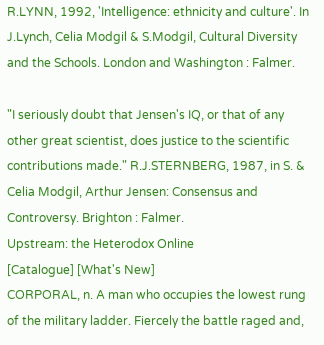R.LYNN, 1992, 'Intelligence: ethnicity and culture'. In J.Lynch, Celia Modgil & S.Modgil, Cultural Diversity and the Schools. London and Washington : Falmer.

"I seriously doubt that Jensen's IQ, or that of any other great scientist, does justice to the scientific contributions made." R.J.STERNBERG, 1987, in S. & Celia Modgil, Arthur Jensen: Consensus and Controversy. Brighton : Falmer.
Upstream: the Heterodox Online
[Catalogue] [What's New]
CORPORAL, n. A man who occupies the lowest rung of the military ladder. Fiercely the battle raged and,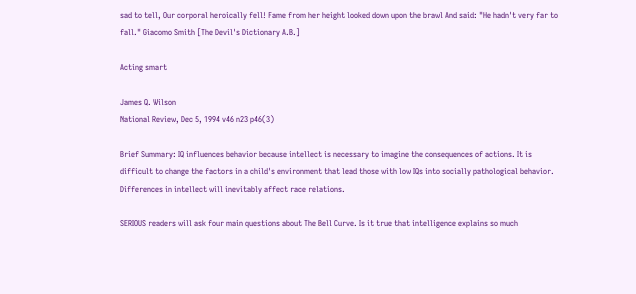sad to tell, Our corporal heroically fell! Fame from her height looked down upon the brawl And said: "He hadn't very far to fall." Giacomo Smith [The Devil's Dictionary A.B.]

Acting smart

James Q. Wilson
National Review, Dec 5, 1994 v46 n23 p46(3)

Brief Summary: IQ influences behavior because intellect is necessary to imagine the consequences of actions. It is difficult to change the factors in a child's environment that lead those with low IQs into socially pathological behavior. Differences in intellect will inevitably affect race relations.

SERIOUS readers will ask four main questions about The Bell Curve. Is it true that intelligence explains so much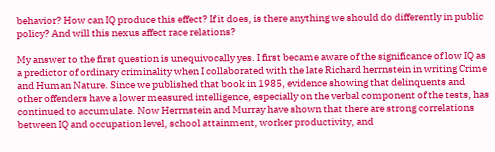behavior? How can IQ produce this effect? If it does, is there anything we should do differently in public policy? And will this nexus affect race relations?

My answer to the first question is unequivocally yes. I first became aware of the significance of low IQ as a predictor of ordinary criminality when I collaborated with the late Richard herrnstein in writing Crime and Human Nature. Since we published that book in 1985, evidence showing that delinquents and other offenders have a lower measured intelligence, especially on the verbal component of the tests, has continued to accumulate. Now Herrnstein and Murray have shown that there are strong correlations between IQ and occupation level, school attainment, worker productivity, and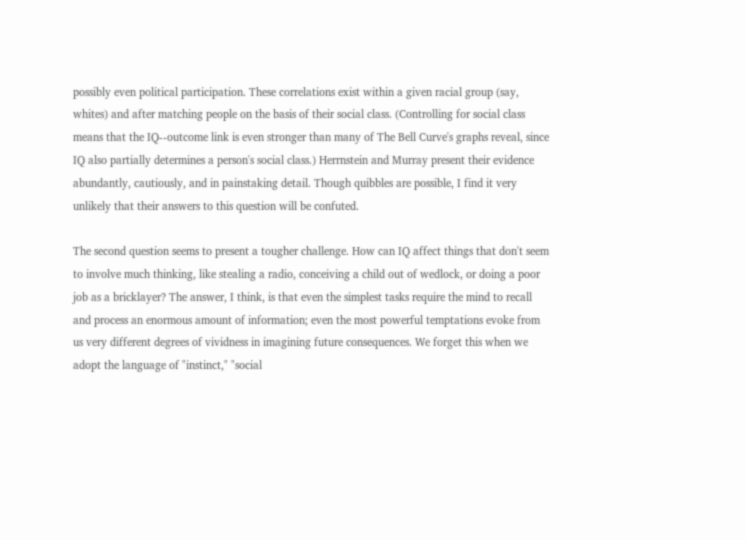possibly even political participation. These correlations exist within a given racial group (say, whites) and after matching people on the basis of their social class. (Controlling for social class means that the IQ--outcome link is even stronger than many of The Bell Curve's graphs reveal, since IQ also partially determines a person's social class.) Herrnstein and Murray present their evidence abundantly, cautiously, and in painstaking detail. Though quibbles are possible, I find it very unlikely that their answers to this question will be confuted.

The second question seems to present a tougher challenge. How can IQ affect things that don't seem to involve much thinking, like stealing a radio, conceiving a child out of wedlock, or doing a poor job as a bricklayer? The answer, I think, is that even the simplest tasks require the mind to recall and process an enormous amount of information; even the most powerful temptations evoke from us very different degrees of vividness in imagining future consequences. We forget this when we adopt the language of "instinct," "social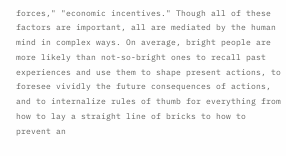forces," "economic incentives." Though all of these factors are important, all are mediated by the human mind in complex ways. On average, bright people are more likely than not-so-bright ones to recall past experiences and use them to shape present actions, to foresee vividly the future consequences of actions, and to internalize rules of thumb for everything from how to lay a straight line of bricks to how to prevent an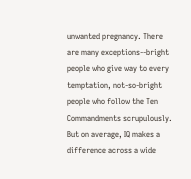unwanted pregnancy. There are many exceptions--bright people who give way to every temptation, not-so-bright people who follow the Ten Commandments scrupulously. But on average, IQ makes a difference across a wide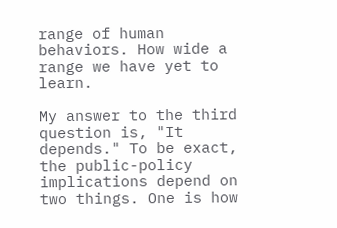range of human behaviors. How wide a range we have yet to learn.

My answer to the third question is, "It depends." To be exact, the public-policy implications depend on two things. One is how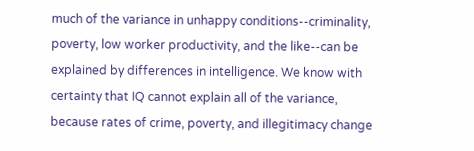much of the variance in unhappy conditions--criminality, poverty, low worker productivity, and the like--can be explained by differences in intelligence. We know with certainty that IQ cannot explain all of the variance, because rates of crime, poverty, and illegitimacy change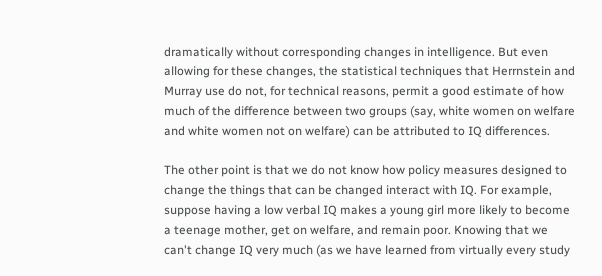dramatically without corresponding changes in intelligence. But even allowing for these changes, the statistical techniques that Herrnstein and Murray use do not, for technical reasons, permit a good estimate of how much of the difference between two groups (say, white women on welfare and white women not on welfare) can be attributed to IQ differences.

The other point is that we do not know how policy measures designed to change the things that can be changed interact with IQ. For example, suppose having a low verbal IQ makes a young girl more likely to become a teenage mother, get on welfare, and remain poor. Knowing that we can't change IQ very much (as we have learned from virtually every study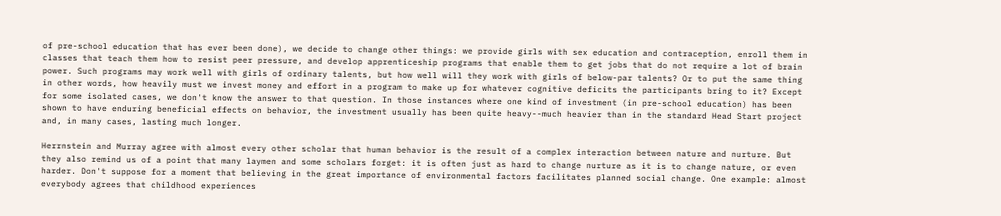of pre-school education that has ever been done), we decide to change other things: we provide girls with sex education and contraception, enroll them in classes that teach them how to resist peer pressure, and develop apprenticeship programs that enable them to get jobs that do not require a lot of brain power. Such programs may work well with girls of ordinary talents, but how well will they work with girls of below-par talents? Or to put the same thing in other words, how heavily must we invest money and effort in a program to make up for whatever cognitive deficits the participants bring to it? Except for some isolated cases, we don't know the answer to that question. In those instances where one kind of investment (in pre-school education) has been shown to have enduring beneficial effects on behavior, the investment usually has been quite heavy--much heavier than in the standard Head Start project and, in many cases, lasting much longer.

Herrnstein and Murray agree with almost every other scholar that human behavior is the result of a complex interaction between nature and nurture. But they also remind us of a point that many laymen and some scholars forget: it is often just as hard to change nurture as it is to change nature, or even harder. Don't suppose for a moment that believing in the great importance of environmental factors facilitates planned social change. One example: almost everybody agrees that childhood experiences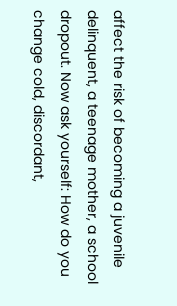affect the risk of becoming a juvenile delinquent, a teenage mother, a school dropout. Now ask yourself: How do you change cold, discordant,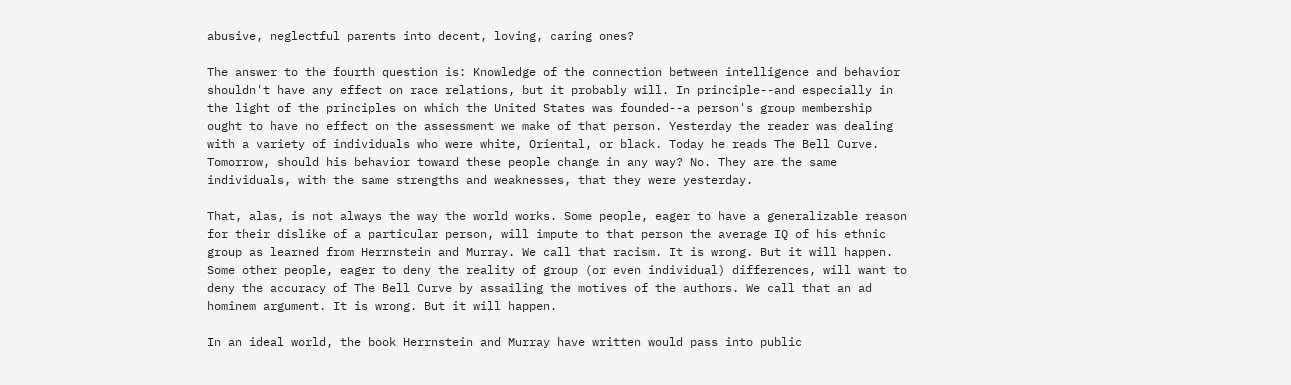abusive, neglectful parents into decent, loving, caring ones?

The answer to the fourth question is: Knowledge of the connection between intelligence and behavior shouldn't have any effect on race relations, but it probably will. In principle--and especially in the light of the principles on which the United States was founded--a person's group membership ought to have no effect on the assessment we make of that person. Yesterday the reader was dealing with a variety of individuals who were white, Oriental, or black. Today he reads The Bell Curve. Tomorrow, should his behavior toward these people change in any way? No. They are the same individuals, with the same strengths and weaknesses, that they were yesterday.

That, alas, is not always the way the world works. Some people, eager to have a generalizable reason for their dislike of a particular person, will impute to that person the average IQ of his ethnic group as learned from Herrnstein and Murray. We call that racism. It is wrong. But it will happen. Some other people, eager to deny the reality of group (or even individual) differences, will want to deny the accuracy of The Bell Curve by assailing the motives of the authors. We call that an ad hominem argument. It is wrong. But it will happen.

In an ideal world, the book Herrnstein and Murray have written would pass into public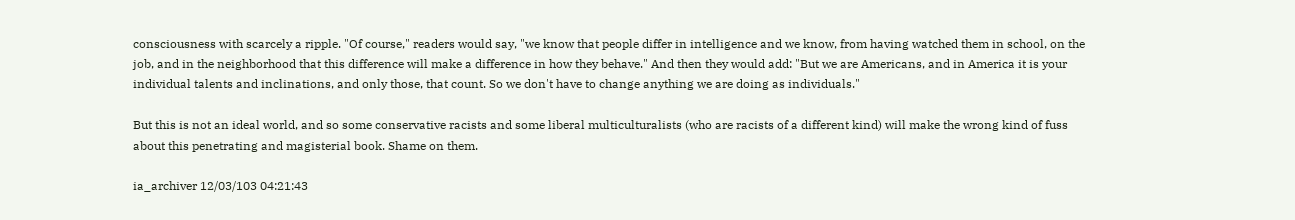consciousness with scarcely a ripple. "Of course," readers would say, "we know that people differ in intelligence and we know, from having watched them in school, on the job, and in the neighborhood that this difference will make a difference in how they behave." And then they would add: "But we are Americans, and in America it is your individual talents and inclinations, and only those, that count. So we don't have to change anything we are doing as individuals."

But this is not an ideal world, and so some conservative racists and some liberal multiculturalists (who are racists of a different kind) will make the wrong kind of fuss about this penetrating and magisterial book. Shame on them.

ia_archiver 12/03/103 04:21:43